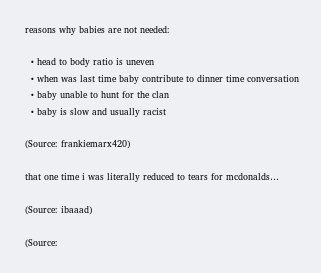reasons why babies are not needed:

  • head to body ratio is uneven
  • when was last time baby contribute to dinner time conversation
  • baby unable to hunt for the clan
  • baby is slow and usually racist

(Source: frankiemarx420)

that one time i was literally reduced to tears for mcdonalds…

(Source: ibaaad)

(Source: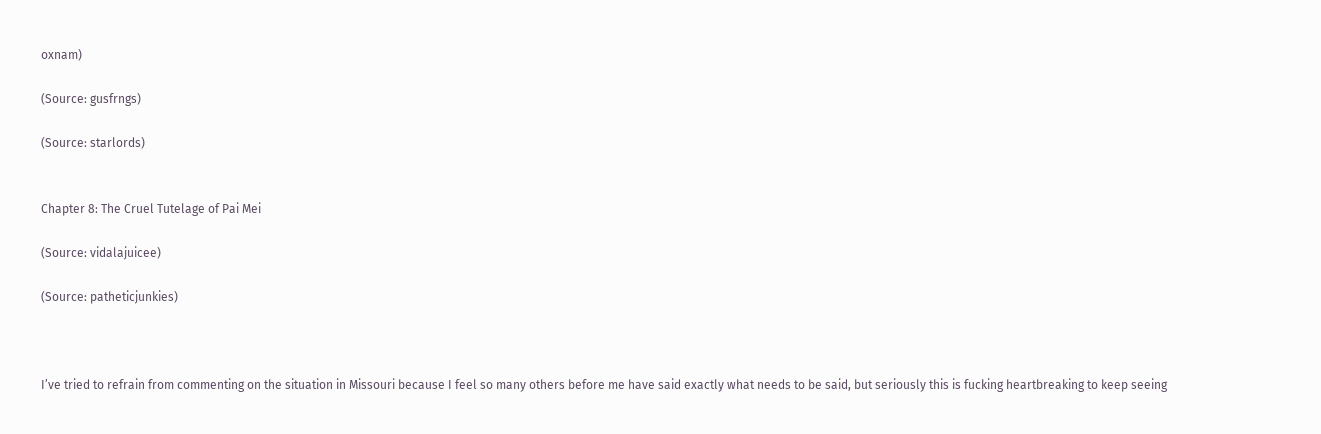oxnam)

(Source: gusfrngs)

(Source: starlords)


Chapter 8: The Cruel Tutelage of Pai Mei

(Source: vidalajuicee)

(Source: patheticjunkies)



I’ve tried to refrain from commenting on the situation in Missouri because I feel so many others before me have said exactly what needs to be said, but seriously this is fucking heartbreaking to keep seeing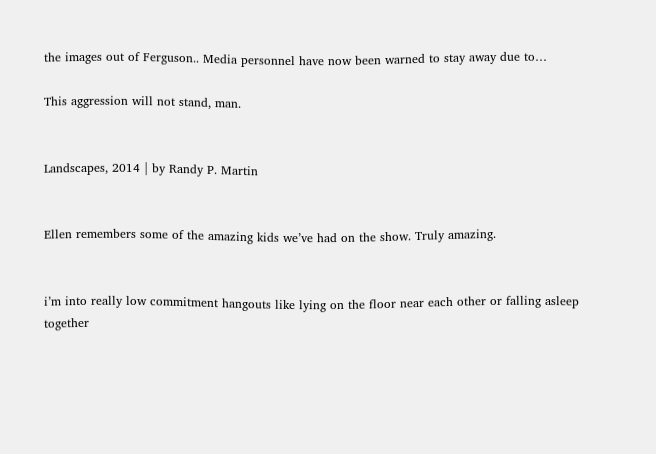the images out of Ferguson.. Media personnel have now been warned to stay away due to…

This aggression will not stand, man.


Landscapes, 2014 | by Randy P. Martin


Ellen remembers some of the amazing kids we’ve had on the show. Truly amazing.


i’m into really low commitment hangouts like lying on the floor near each other or falling asleep together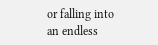or falling into an endless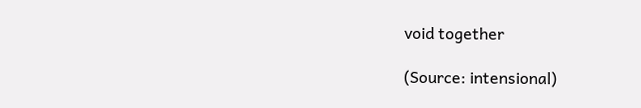void together

(Source: intensional)